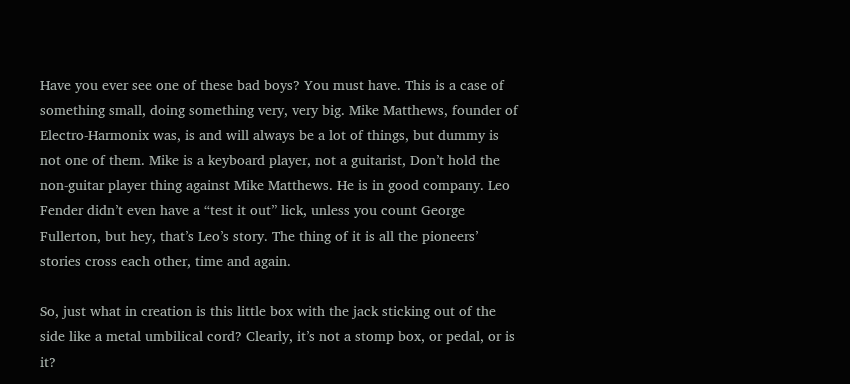Have you ever see one of these bad boys? You must have. This is a case of something small, doing something very, very big. Mike Matthews, founder of Electro-Harmonix was, is and will always be a lot of things, but dummy is not one of them. Mike is a keyboard player, not a guitarist, Don’t hold the non-guitar player thing against Mike Matthews. He is in good company. Leo Fender didn’t even have a “test it out” lick, unless you count George Fullerton, but hey, that’s Leo’s story. The thing of it is all the pioneers’ stories cross each other, time and again.

So, just what in creation is this little box with the jack sticking out of the side like a metal umbilical cord? Clearly, it’s not a stomp box, or pedal, or is it?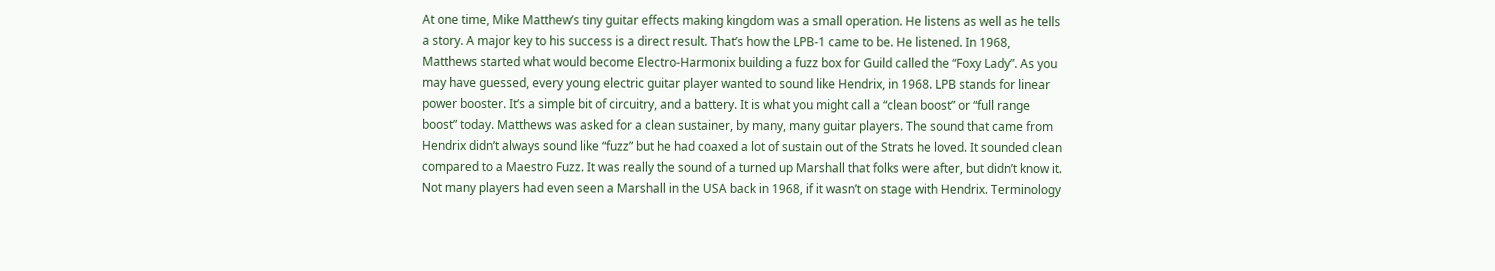At one time, Mike Matthew’s tiny guitar effects making kingdom was a small operation. He listens as well as he tells a story. A major key to his success is a direct result. That’s how the LPB-1 came to be. He listened. In 1968, Matthews started what would become Electro-Harmonix building a fuzz box for Guild called the “Foxy Lady”. As you may have guessed, every young electric guitar player wanted to sound like Hendrix, in 1968. LPB stands for linear power booster. It’s a simple bit of circuitry, and a battery. It is what you might call a “clean boost” or “full range boost” today. Matthews was asked for a clean sustainer, by many, many guitar players. The sound that came from Hendrix didn’t always sound like “fuzz” but he had coaxed a lot of sustain out of the Strats he loved. It sounded clean compared to a Maestro Fuzz. It was really the sound of a turned up Marshall that folks were after, but didn’t know it. Not many players had even seen a Marshall in the USA back in 1968, if it wasn’t on stage with Hendrix. Terminology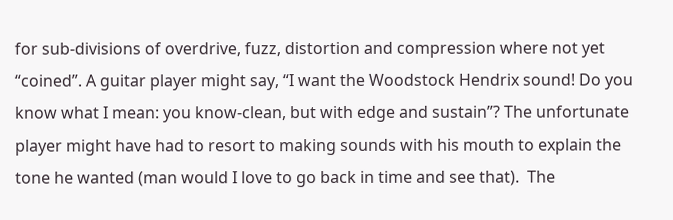for sub-divisions of overdrive, fuzz, distortion and compression where not yet “coined”. A guitar player might say, “I want the Woodstock Hendrix sound! Do you know what I mean: you know-clean, but with edge and sustain”? The unfortunate player might have had to resort to making sounds with his mouth to explain the tone he wanted (man would I love to go back in time and see that).  The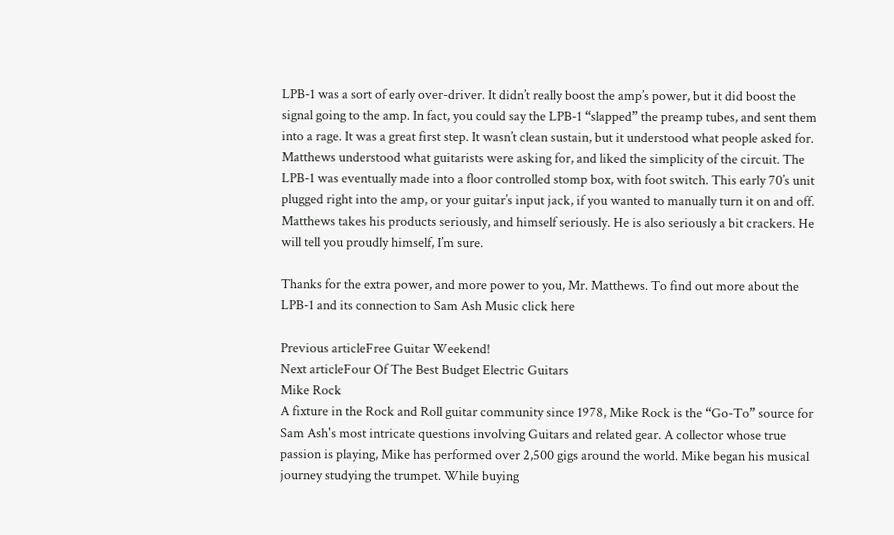LPB-1 was a sort of early over-driver. It didn’t really boost the amp’s power, but it did boost the signal going to the amp. In fact, you could say the LPB-1 “slapped” the preamp tubes, and sent them into a rage. It was a great first step. It wasn’t clean sustain, but it understood what people asked for.  Matthews understood what guitarists were asking for, and liked the simplicity of the circuit. The LPB-1 was eventually made into a floor controlled stomp box, with foot switch. This early 70’s unit plugged right into the amp, or your guitar’s input jack, if you wanted to manually turn it on and off.  Matthews takes his products seriously, and himself seriously. He is also seriously a bit crackers. He will tell you proudly himself, I’m sure.

Thanks for the extra power, and more power to you, Mr. Matthews. To find out more about the LPB-1 and its connection to Sam Ash Music click here

Previous articleFree Guitar Weekend!
Next articleFour Of The Best Budget Electric Guitars
Mike Rock
A fixture in the Rock and Roll guitar community since 1978, Mike Rock is the “Go-To” source for Sam Ash's most intricate questions involving Guitars and related gear. A collector whose true passion is playing, Mike has performed over 2,500 gigs around the world. Mike began his musical journey studying the trumpet. While buying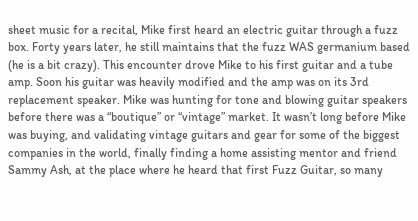sheet music for a recital, Mike first heard an electric guitar through a fuzz box. Forty years later, he still maintains that the fuzz WAS germanium based (he is a bit crazy). This encounter drove Mike to his first guitar and a tube amp. Soon his guitar was heavily modified and the amp was on its 3rd replacement speaker. Mike was hunting for tone and blowing guitar speakers before there was a “boutique” or “vintage” market. It wasn’t long before Mike was buying, and validating vintage guitars and gear for some of the biggest companies in the world, finally finding a home assisting mentor and friend Sammy Ash, at the place where he heard that first Fuzz Guitar, so many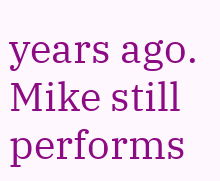years ago. Mike still performs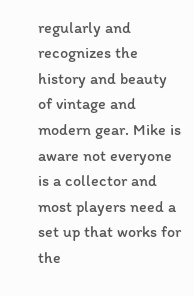regularly and recognizes the history and beauty of vintage and modern gear. Mike is aware not everyone is a collector and most players need a set up that works for the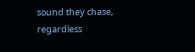sound they chase, regardless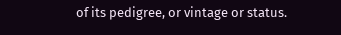of its pedigree, or vintage or status.